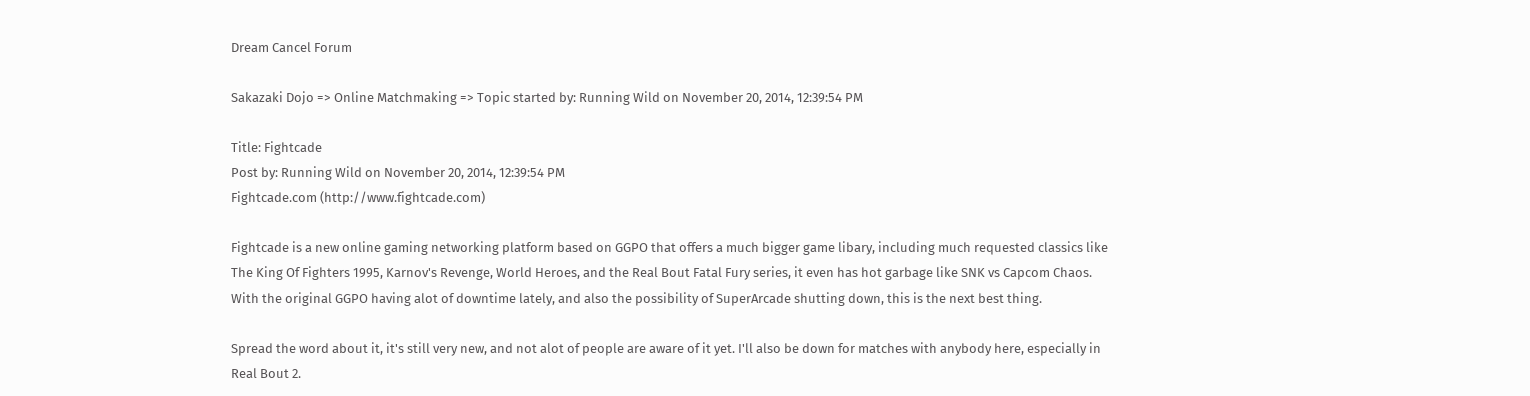Dream Cancel Forum

Sakazaki Dojo => Online Matchmaking => Topic started by: Running Wild on November 20, 2014, 12:39:54 PM

Title: Fightcade
Post by: Running Wild on November 20, 2014, 12:39:54 PM
Fightcade.com (http://www.fightcade.com)

Fightcade is a new online gaming networking platform based on GGPO that offers a much bigger game libary, including much requested classics like The King Of Fighters 1995, Karnov's Revenge, World Heroes, and the Real Bout Fatal Fury series, it even has hot garbage like SNK vs Capcom Chaos. With the original GGPO having alot of downtime lately, and also the possibility of SuperArcade shutting down, this is the next best thing.

Spread the word about it, it's still very new, and not alot of people are aware of it yet. I'll also be down for matches with anybody here, especially in Real Bout 2.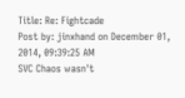Title: Re: Fightcade
Post by: jinxhand on December 01, 2014, 09:39:25 AM
SVC Chaos wasn't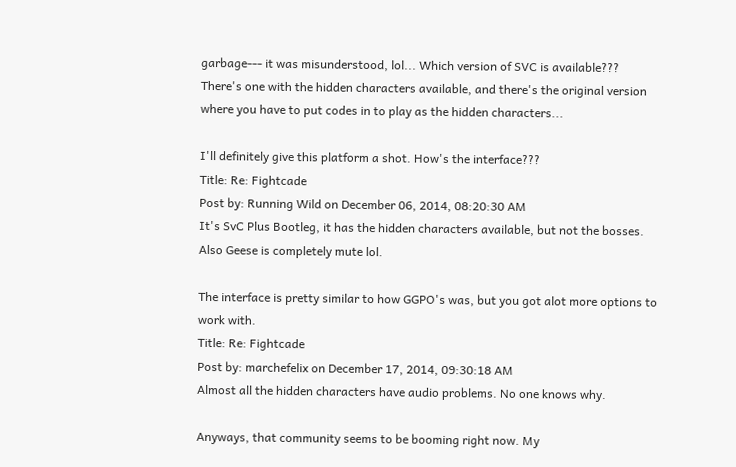garbage--- it was misunderstood, lol... Which version of SVC is available??? There's one with the hidden characters available, and there's the original version where you have to put codes in to play as the hidden characters...

I'll definitely give this platform a shot. How's the interface???
Title: Re: Fightcade
Post by: Running Wild on December 06, 2014, 08:20:30 AM
It's SvC Plus Bootleg, it has the hidden characters available, but not the bosses. Also Geese is completely mute lol.

The interface is pretty similar to how GGPO's was, but you got alot more options to work with.
Title: Re: Fightcade
Post by: marchefelix on December 17, 2014, 09:30:18 AM
Almost all the hidden characters have audio problems. No one knows why.

Anyways, that community seems to be booming right now. My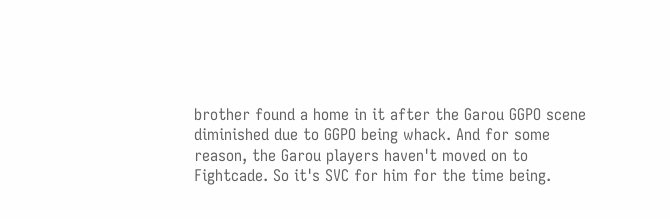brother found a home in it after the Garou GGPO scene diminished due to GGPO being whack. And for some reason, the Garou players haven't moved on to Fightcade. So it's SVC for him for the time being.